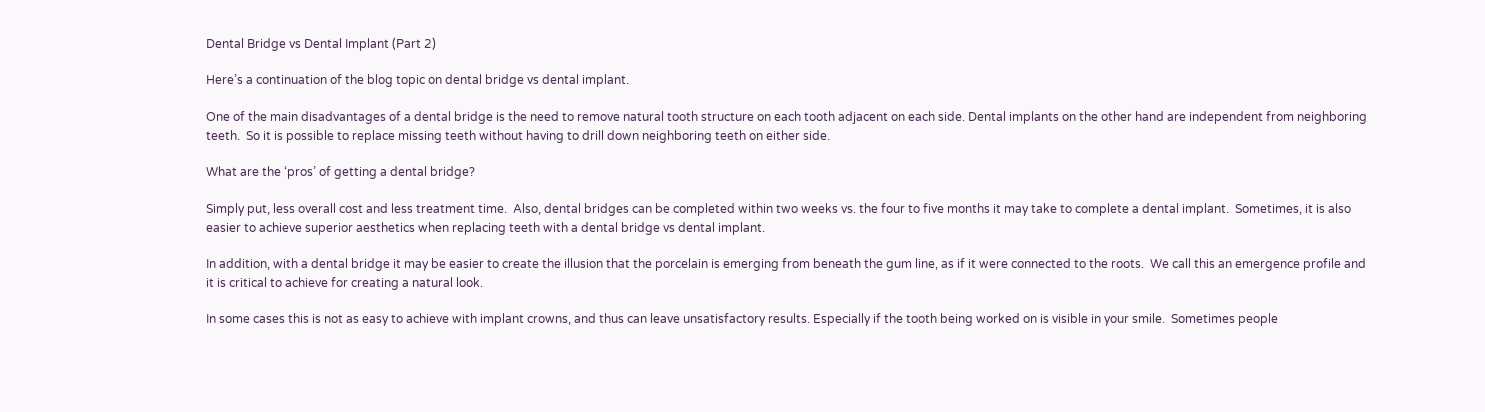Dental Bridge vs Dental Implant (Part 2)

Here’s a continuation of the blog topic on dental bridge vs dental implant.

One of the main disadvantages of a dental bridge is the need to remove natural tooth structure on each tooth adjacent on each side. Dental implants on the other hand are independent from neighboring teeth.  So it is possible to replace missing teeth without having to drill down neighboring teeth on either side.

What are the ‘pros’ of getting a dental bridge?

Simply put, less overall cost and less treatment time.  Also, dental bridges can be completed within two weeks vs. the four to five months it may take to complete a dental implant.  Sometimes, it is also easier to achieve superior aesthetics when replacing teeth with a dental bridge vs dental implant.

In addition, with a dental bridge it may be easier to create the illusion that the porcelain is emerging from beneath the gum line, as if it were connected to the roots.  We call this an emergence profile and it is critical to achieve for creating a natural look.

In some cases this is not as easy to achieve with implant crowns, and thus can leave unsatisfactory results. Especially if the tooth being worked on is visible in your smile.  Sometimes people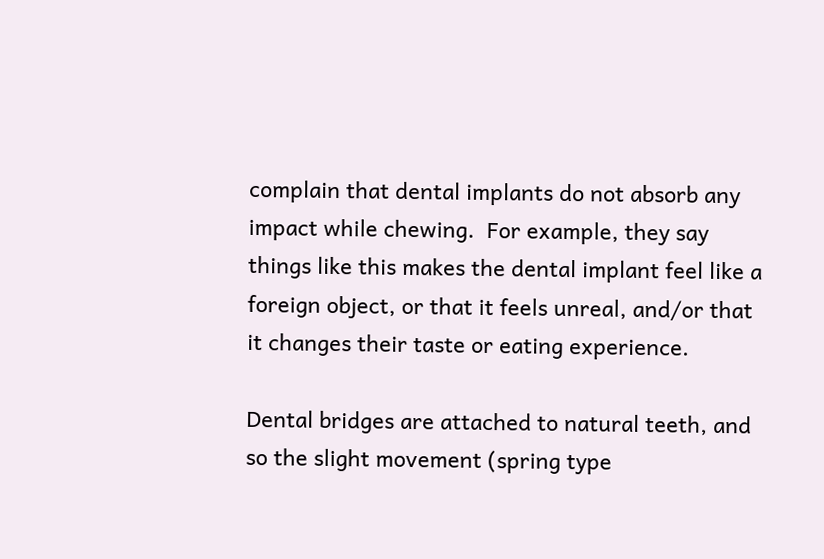complain that dental implants do not absorb any impact while chewing.  For example, they say things like this makes the dental implant feel like a foreign object, or that it feels unreal, and/or that it changes their taste or eating experience.

Dental bridges are attached to natural teeth, and so the slight movement (spring type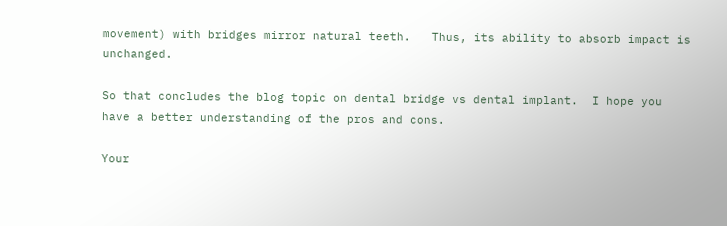movement) with bridges mirror natural teeth.   Thus, its ability to absorb impact is unchanged.

So that concludes the blog topic on dental bridge vs dental implant.  I hope you have a better understanding of the pros and cons.

Your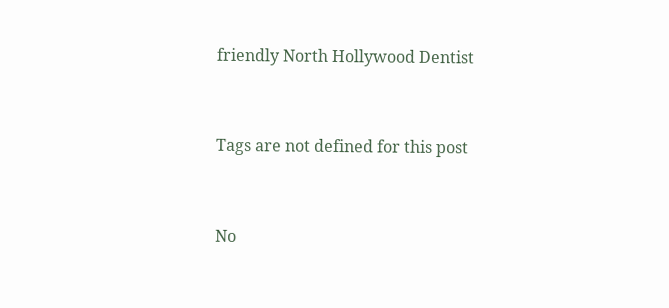friendly North Hollywood Dentist


Tags are not defined for this post


No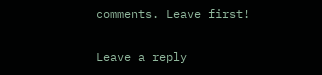comments. Leave first!

Leave a reply